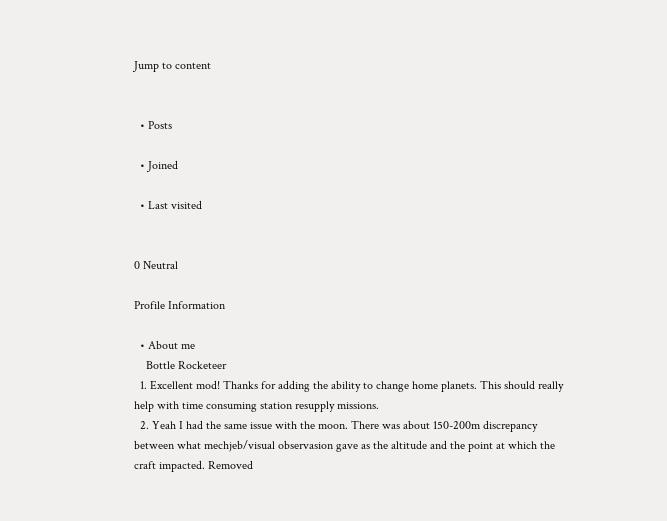Jump to content


  • Posts

  • Joined

  • Last visited


0 Neutral

Profile Information

  • About me
    Bottle Rocketeer
  1. Excellent mod! Thanks for adding the ability to change home planets. This should really help with time consuming station resupply missions.
  2. Yeah I had the same issue with the moon. There was about 150-200m discrepancy between what mechjeb/visual observasion gave as the altitude and the point at which the craft impacted. Removed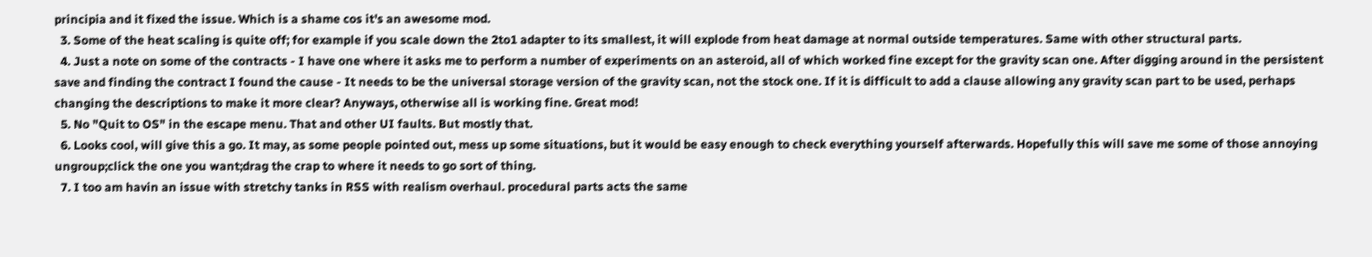principia and it fixed the issue. Which is a shame cos it's an awesome mod.
  3. Some of the heat scaling is quite off; for example if you scale down the 2to1 adapter to its smallest, it will explode from heat damage at normal outside temperatures. Same with other structural parts.
  4. Just a note on some of the contracts - I have one where it asks me to perform a number of experiments on an asteroid, all of which worked fine except for the gravity scan one. After digging around in the persistent save and finding the contract I found the cause - It needs to be the universal storage version of the gravity scan, not the stock one. If it is difficult to add a clause allowing any gravity scan part to be used, perhaps changing the descriptions to make it more clear? Anyways, otherwise all is working fine. Great mod!
  5. No "Quit to OS" in the escape menu. That and other UI faults. But mostly that.
  6. Looks cool, will give this a go. It may, as some people pointed out, mess up some situations, but it would be easy enough to check everything yourself afterwards. Hopefully this will save me some of those annoying ungroup;click the one you want;drag the crap to where it needs to go sort of thing.
  7. I too am havin an issue with stretchy tanks in RSS with realism overhaul. procedural parts acts the same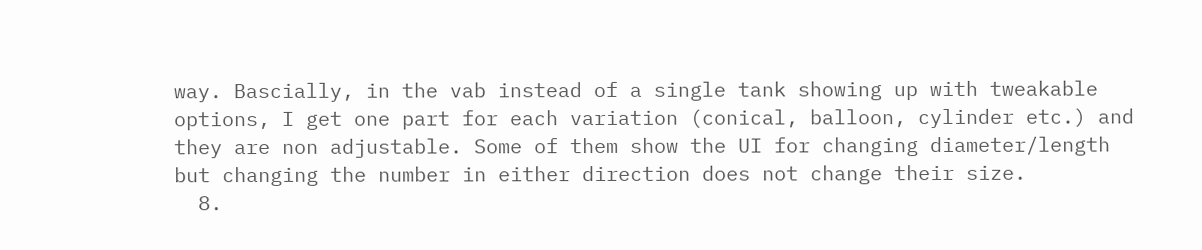way. Bascially, in the vab instead of a single tank showing up with tweakable options, I get one part for each variation (conical, balloon, cylinder etc.) and they are non adjustable. Some of them show the UI for changing diameter/length but changing the number in either direction does not change their size.
  8.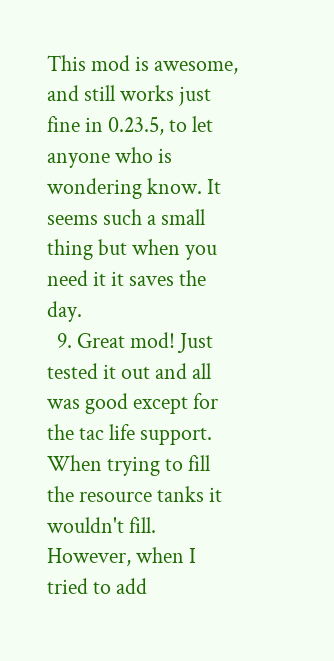This mod is awesome, and still works just fine in 0.23.5, to let anyone who is wondering know. It seems such a small thing but when you need it it saves the day.
  9. Great mod! Just tested it out and all was good except for the tac life support. When trying to fill the resource tanks it wouldn't fill. However, when I tried to add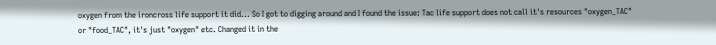oxygen from the ironcross life support it did... So I got to digging around and I found the issue: Tac life support does not call it's resources "oxygen_TAC" or "food_TAC", it's just "oxygen" etc. Changed it in the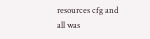resources cfg and all was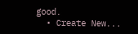good.
  • Create New...